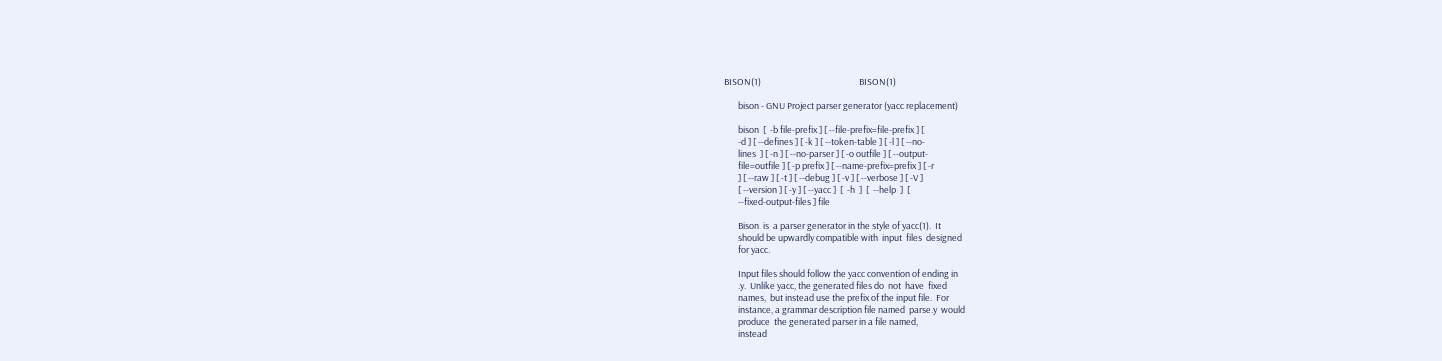BISON(1)                                                 BISON(1)

       bison - GNU Project parser generator (yacc replacement)

       bison  [  -b file-prefix ] [ --file-prefix=file-prefix ] [
       -d ] [ --defines ] [ -k ] [ --token-table ] [ -l ] [ --no-
       lines  ] [ -n ] [ --no-parser ] [ -o outfile ] [ --output-
       file=outfile ] [ -p prefix ] [ --name-prefix=prefix ] [ -r
       ] [ --raw ] [ -t ] [ --debug ] [ -v ] [ --verbose ] [ -V ]
       [ --version ] [ -y ] [ --yacc ]  [  -h  ]  [  --help  ]  [
       --fixed-output-files ] file

       Bison  is  a parser generator in the style of yacc(1).  It
       should be upwardly compatible with  input  files  designed
       for yacc.

       Input files should follow the yacc convention of ending in
       .y.  Unlike yacc, the generated files do  not  have  fixed
       names,  but instead use the prefix of the input file.  For
       instance, a grammar description file named  parse.y  would
       produce  the generated parser in a file named,
       instead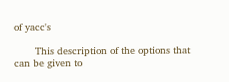of yacc's

       This description of the options that can be given to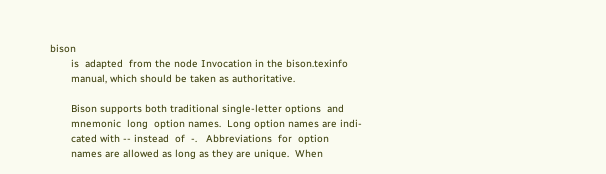bison
       is  adapted  from the node Invocation in the bison.texinfo
       manual, which should be taken as authoritative.

       Bison supports both traditional single-letter options  and
       mnemonic  long  option names.  Long option names are indi-
       cated with -- instead  of  -.   Abbreviations  for  option
       names are allowed as long as they are unique.  When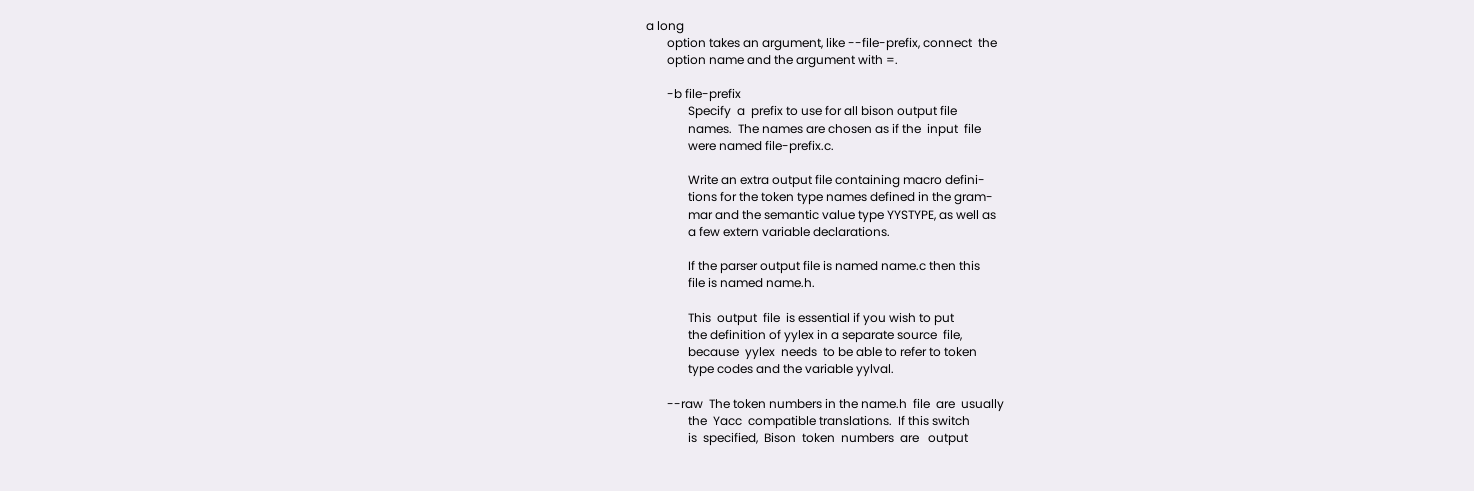a long
       option takes an argument, like --file-prefix, connect  the
       option name and the argument with =.

       -b file-prefix
              Specify  a  prefix to use for all bison output file
              names.  The names are chosen as if the  input  file
              were named file-prefix.c.

              Write an extra output file containing macro defini-
              tions for the token type names defined in the gram-
              mar and the semantic value type YYSTYPE, as well as
              a few extern variable declarations.

              If the parser output file is named name.c then this
              file is named name.h.

              This  output  file  is essential if you wish to put
              the definition of yylex in a separate source  file,
              because  yylex  needs  to be able to refer to token
              type codes and the variable yylval.

       --raw  The token numbers in the name.h  file  are  usually
              the  Yacc  compatible translations.  If this switch
              is  specified,  Bison  token  numbers  are   output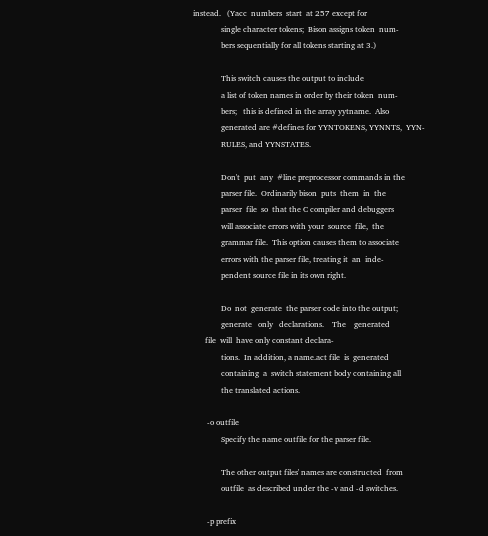instead.   (Yacc  numbers  start  at 257 except for
              single character tokens;  Bison assigns token  num-
              bers sequentially for all tokens starting at 3.)

              This switch causes the output to include
              a list of token names in order by their token  num-
              bers;   this is defined in the array yytname.  Also
              generated are #defines for YYNTOKENS, YYNNTS,  YYN-
              RULES, and YYNSTATES.

              Don't  put  any  #line preprocessor commands in the
              parser file.  Ordinarily bison  puts  them  in  the
              parser  file  so  that the C compiler and debuggers
              will associate errors with your  source  file,  the
              grammar file.  This option causes them to associate
              errors with the parser file, treating it  an  inde-
              pendent source file in its own right.

              Do  not  generate  the parser code into the output;
              generate   only   declarations.    The    generated
      file  will  have only constant declara-
              tions.  In addition, a name.act file  is  generated
              containing  a  switch statement body containing all
              the translated actions.

       -o outfile
              Specify the name outfile for the parser file.

              The other output files' names are constructed  from
              outfile  as described under the -v and -d switches.

       -p prefix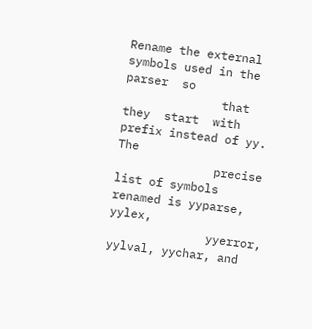Rename the external symbols used in the  parser  so
              that  they  start  with  prefix instead of yy.  The
              precise list of symbols renamed is yyparse,  yylex,
              yyerror, yylval, yychar, and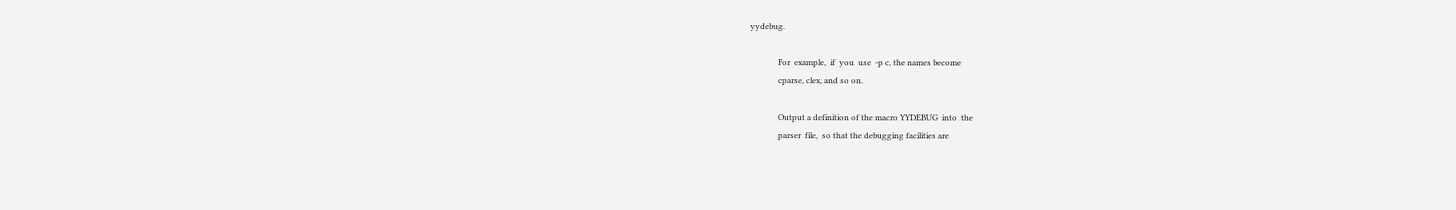yydebug.

              For  example,  if  you  use  -p c, the names become
              cparse, clex, and so on.

              Output a definition of the macro YYDEBUG  into  the
              parser  file,  so that the debugging facilities are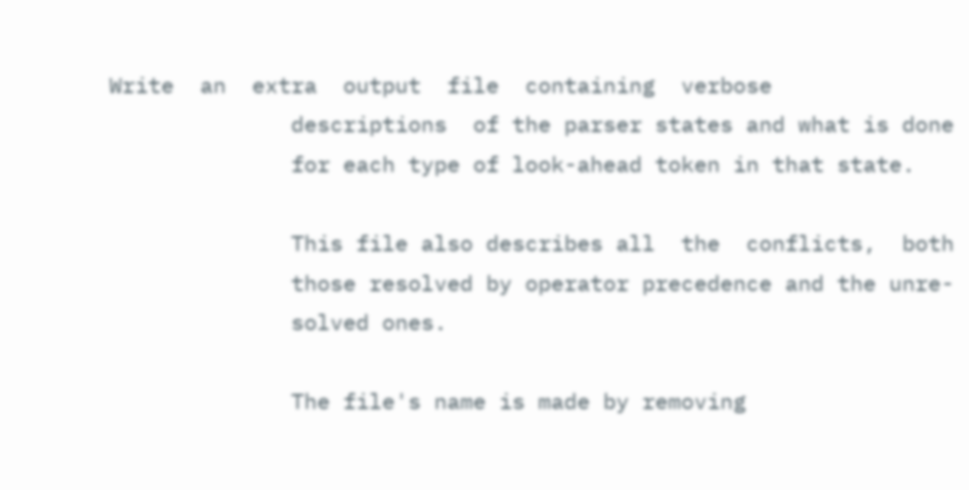Write  an  extra  output  file  containing  verbose
              descriptions  of the parser states and what is done
              for each type of look-ahead token in that state.

              This file also describes all  the  conflicts,  both
              those resolved by operator precedence and the unre-
              solved ones.

              The file's name is made by removing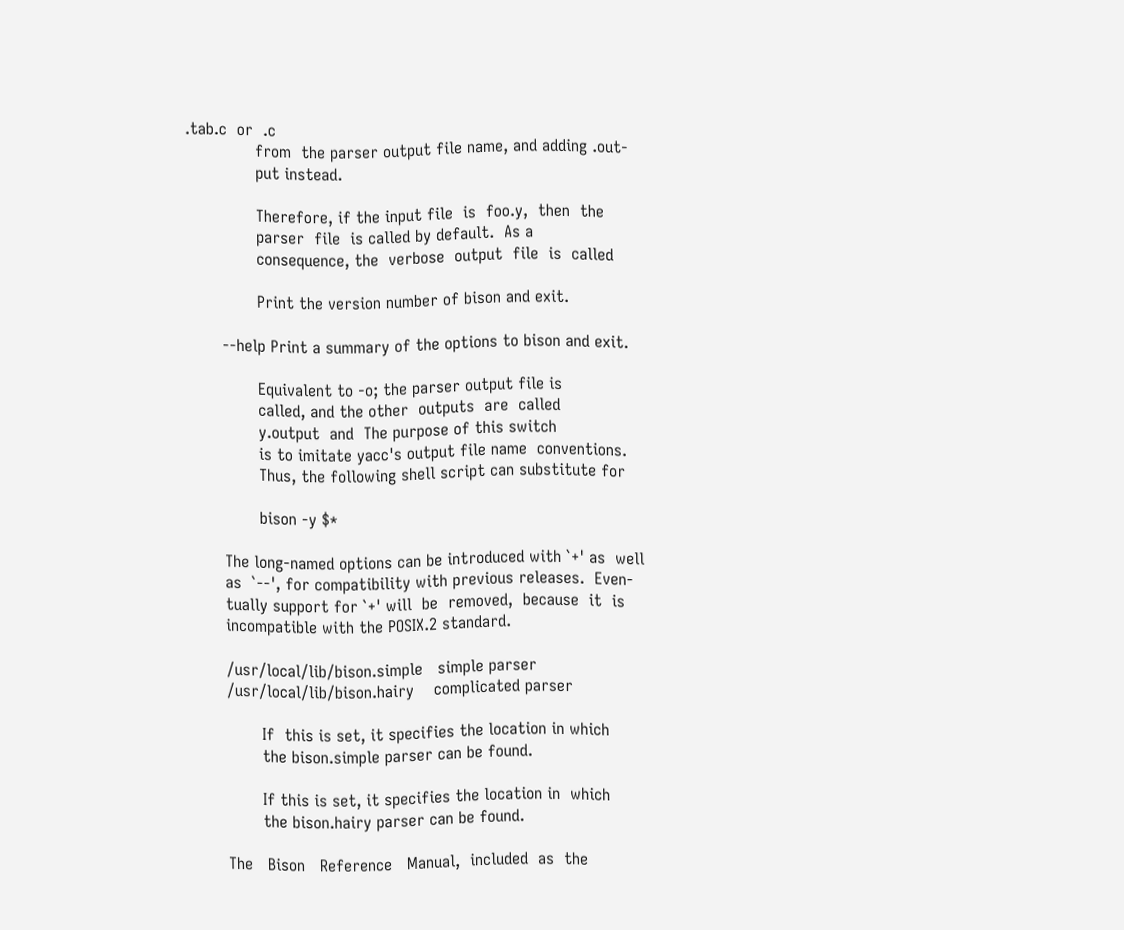.tab.c  or  .c
              from  the parser output file name, and adding .out-
              put instead.

              Therefore, if the input file  is  foo.y,  then  the
              parser  file  is called by default.  As a
              consequence, the  verbose  output  file  is  called

              Print the version number of bison and exit.

       --help Print a summary of the options to bison and exit.

              Equivalent to -o; the parser output file is
              called, and the other  outputs  are  called
              y.output  and  The purpose of this switch
              is to imitate yacc's output file name  conventions.
              Thus, the following shell script can substitute for

              bison -y $*

       The long-named options can be introduced with `+' as  well
       as  `--', for compatibility with previous releases.  Even-
       tually support for `+' will  be  removed,  because  it  is
       incompatible with the POSIX.2 standard.

       /usr/local/lib/bison.simple   simple parser
       /usr/local/lib/bison.hairy    complicated parser

              If  this is set, it specifies the location in which
              the bison.simple parser can be found.

              If this is set, it specifies the location in  which
              the bison.hairy parser can be found.

       The   Bison   Reference   Manual,  included  as  the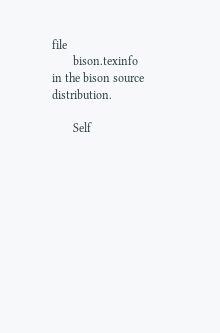file
       bison.texinfo in the bison source distribution.

       Self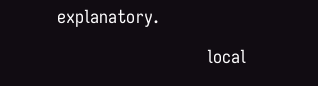explanatory.

                              local